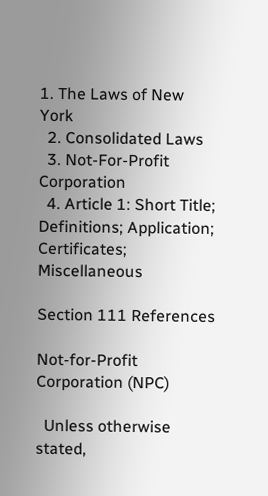1. The Laws of New York
  2. Consolidated Laws
  3. Not-For-Profit Corporation
  4. Article 1: Short Title; Definitions; Application; Certificates; Miscellaneous

Section 111 References

Not-for-Profit Corporation (NPC)

  Unless otherwise stated,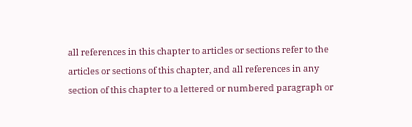all references in this chapter to articles or sections refer to the articles or sections of this chapter, and all references in any section of this chapter to a lettered or numbered paragraph or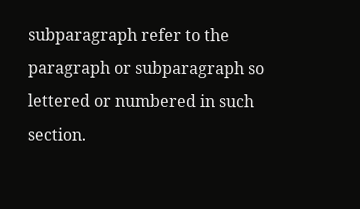subparagraph refer to the paragraph or subparagraph so lettered or numbered in such section.